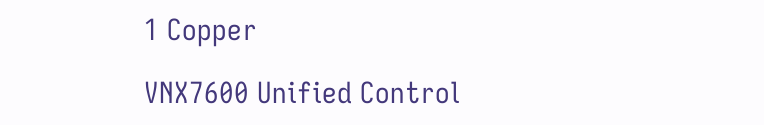1 Copper

VNX7600 Unified Control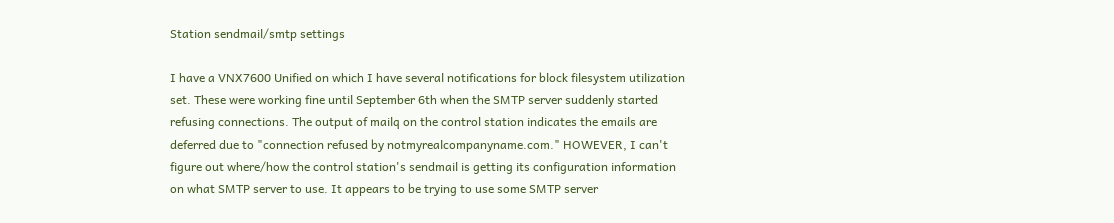Station sendmail/smtp settings

I have a VNX7600 Unified on which I have several notifications for block filesystem utilization set. These were working fine until September 6th when the SMTP server suddenly started refusing connections. The output of mailq on the control station indicates the emails are deferred due to "connection refused by notmyrealcompanyname.com." HOWEVER, I can't figure out where/how the control station's sendmail is getting its configuration information on what SMTP server to use. It appears to be trying to use some SMTP server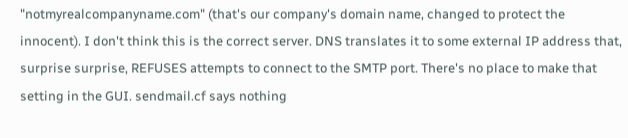"notmyrealcompanyname.com" (that's our company's domain name, changed to protect the innocent). I don't think this is the correct server. DNS translates it to some external IP address that, surprise surprise, REFUSES attempts to connect to the SMTP port. There's no place to make that setting in the GUI. sendmail.cf says nothing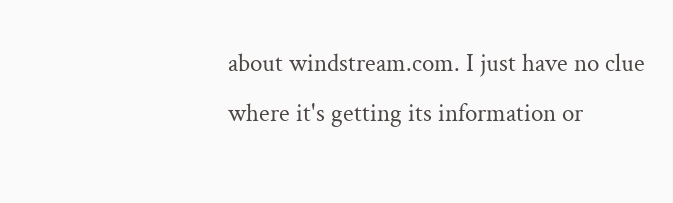about windstream.com. I just have no clue where it's getting its information or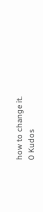how to change it.
0 Kudos